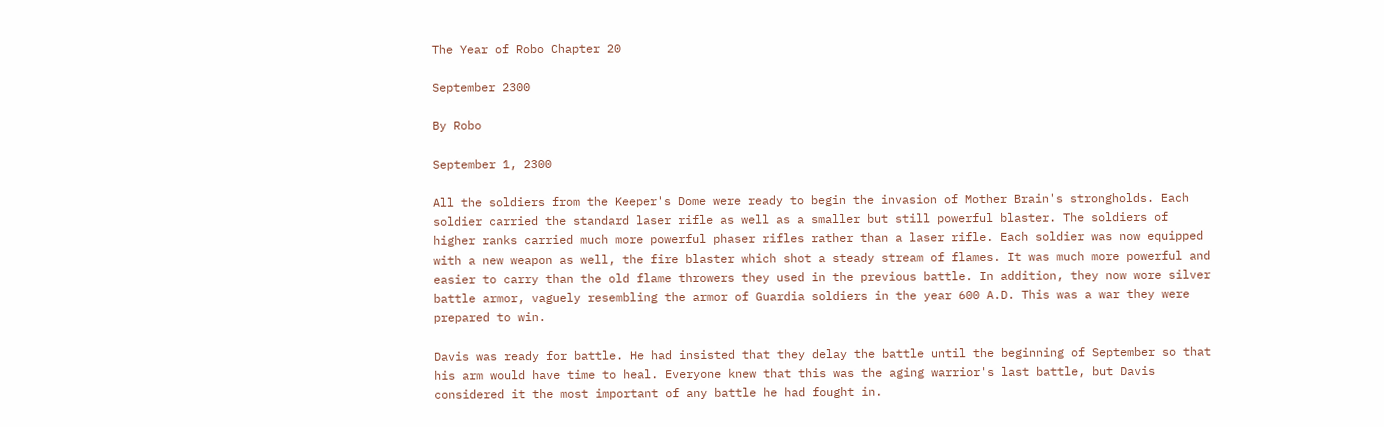The Year of Robo Chapter 20

September 2300

By Robo

September 1, 2300

All the soldiers from the Keeper's Dome were ready to begin the invasion of Mother Brain's strongholds. Each soldier carried the standard laser rifle as well as a smaller but still powerful blaster. The soldiers of higher ranks carried much more powerful phaser rifles rather than a laser rifle. Each soldier was now equipped with a new weapon as well, the fire blaster which shot a steady stream of flames. It was much more powerful and easier to carry than the old flame throwers they used in the previous battle. In addition, they now wore silver battle armor, vaguely resembling the armor of Guardia soldiers in the year 600 A.D. This was a war they were prepared to win.

Davis was ready for battle. He had insisted that they delay the battle until the beginning of September so that his arm would have time to heal. Everyone knew that this was the aging warrior's last battle, but Davis considered it the most important of any battle he had fought in.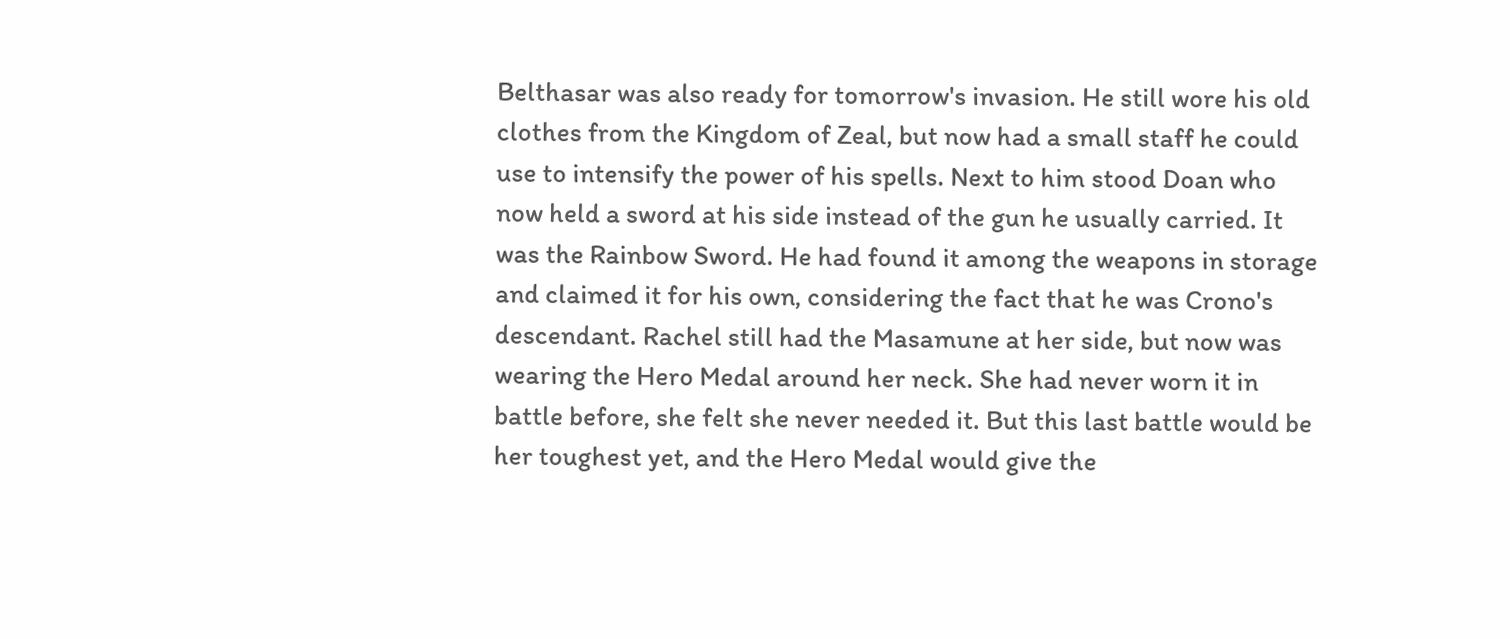Belthasar was also ready for tomorrow's invasion. He still wore his old clothes from the Kingdom of Zeal, but now had a small staff he could use to intensify the power of his spells. Next to him stood Doan who now held a sword at his side instead of the gun he usually carried. It was the Rainbow Sword. He had found it among the weapons in storage and claimed it for his own, considering the fact that he was Crono's descendant. Rachel still had the Masamune at her side, but now was wearing the Hero Medal around her neck. She had never worn it in battle before, she felt she never needed it. But this last battle would be her toughest yet, and the Hero Medal would give the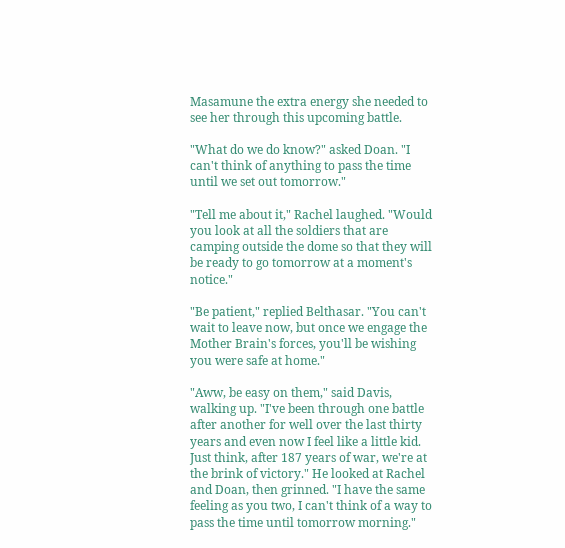Masamune the extra energy she needed to see her through this upcoming battle.

"What do we do know?" asked Doan. "I can't think of anything to pass the time until we set out tomorrow."

"Tell me about it," Rachel laughed. "Would you look at all the soldiers that are camping outside the dome so that they will be ready to go tomorrow at a moment's notice."

"Be patient," replied Belthasar. "You can't wait to leave now, but once we engage the Mother Brain's forces, you'll be wishing you were safe at home."

"Aww, be easy on them," said Davis, walking up. "I've been through one battle after another for well over the last thirty years and even now I feel like a little kid. Just think, after 187 years of war, we're at the brink of victory." He looked at Rachel and Doan, then grinned. "I have the same feeling as you two, I can't think of a way to pass the time until tomorrow morning."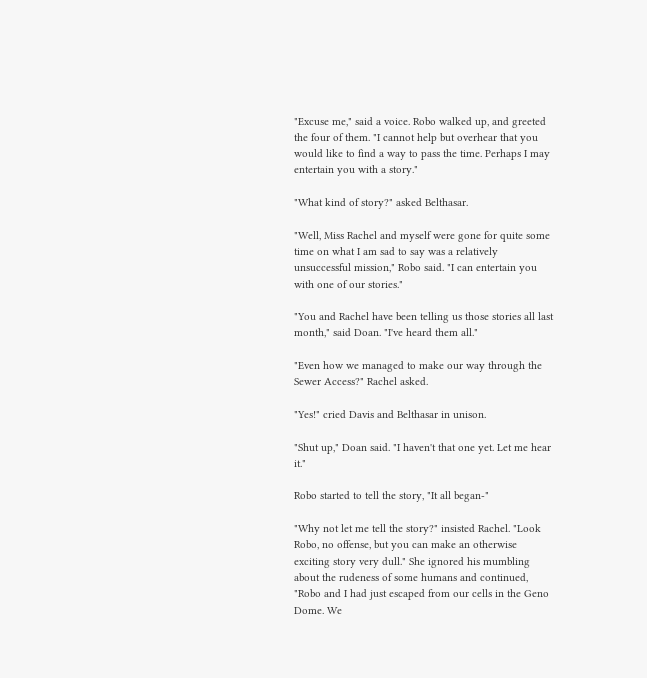"Excuse me," said a voice. Robo walked up, and greeted the four of them. "I cannot help but overhear that you would like to find a way to pass the time. Perhaps I may entertain you with a story."

"What kind of story?" asked Belthasar.

"Well, Miss Rachel and myself were gone for quite some time on what I am sad to say was a relatively unsuccessful mission," Robo said. "I can entertain you with one of our stories."

"You and Rachel have been telling us those stories all last month," said Doan. "I've heard them all."

"Even how we managed to make our way through the Sewer Access?" Rachel asked.

"Yes!" cried Davis and Belthasar in unison.

"Shut up," Doan said. "I haven't that one yet. Let me hear it."

Robo started to tell the story, "It all began-"

"Why not let me tell the story?" insisted Rachel. "Look Robo, no offense, but you can make an otherwise exciting story very dull." She ignored his mumbling about the rudeness of some humans and continued, "Robo and I had just escaped from our cells in the Geno Dome. We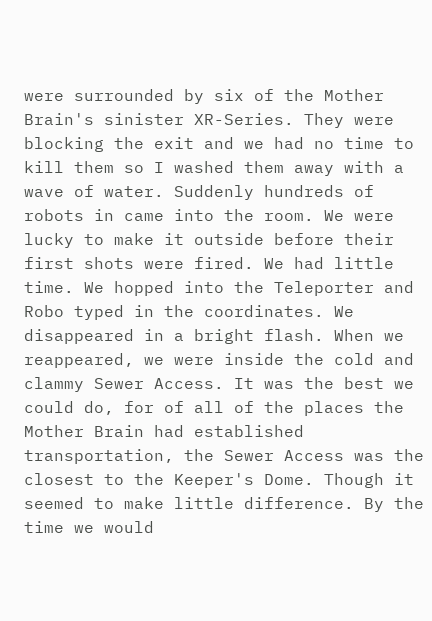were surrounded by six of the Mother Brain's sinister XR-Series. They were blocking the exit and we had no time to kill them so I washed them away with a wave of water. Suddenly hundreds of robots in came into the room. We were lucky to make it outside before their first shots were fired. We had little time. We hopped into the Teleporter and Robo typed in the coordinates. We disappeared in a bright flash. When we reappeared, we were inside the cold and clammy Sewer Access. It was the best we could do, for of all of the places the Mother Brain had established transportation, the Sewer Access was the closest to the Keeper's Dome. Though it seemed to make little difference. By the time we would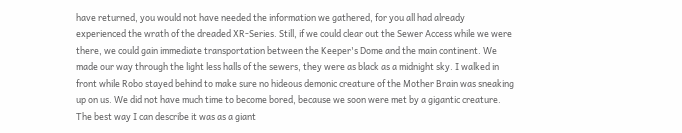have returned, you would not have needed the information we gathered, for you all had already experienced the wrath of the dreaded XR-Series. Still, if we could clear out the Sewer Access while we were there, we could gain immediate transportation between the Keeper's Dome and the main continent. We made our way through the light less halls of the sewers, they were as black as a midnight sky. I walked in front while Robo stayed behind to make sure no hideous demonic creature of the Mother Brain was sneaking up on us. We did not have much time to become bored, because we soon were met by a gigantic creature. The best way I can describe it was as a giant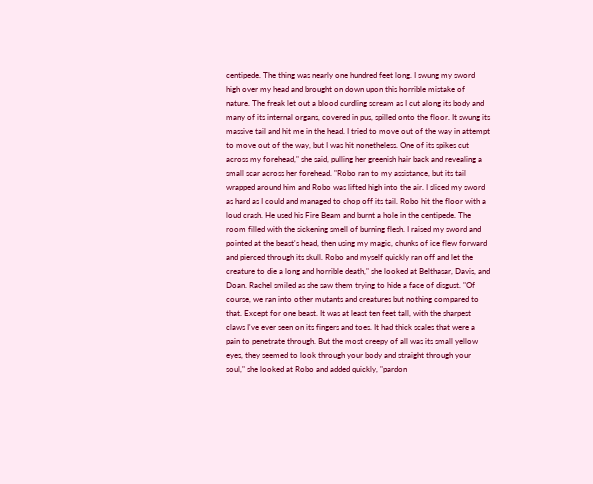centipede. The thing was nearly one hundred feet long. I swung my sword high over my head and brought on down upon this horrible mistake of nature. The freak let out a blood curdling scream as I cut along its body and many of its internal organs, covered in pus, spilled onto the floor. It swung its massive tail and hit me in the head. I tried to move out of the way in attempt to move out of the way, but I was hit nonetheless. One of its spikes cut across my forehead," she said, pulling her greenish hair back and revealing a small scar across her forehead. "Robo ran to my assistance, but its tail wrapped around him and Robo was lifted high into the air. I sliced my sword as hard as I could and managed to chop off its tail. Robo hit the floor with a loud crash. He used his Fire Beam and burnt a hole in the centipede. The room filled with the sickening smell of burning flesh. I raised my sword and pointed at the beast's head, then using my magic, chunks of ice flew forward and pierced through its skull. Robo and myself quickly ran off and let the creature to die a long and horrible death," she looked at Belthasar, Davis, and Doan. Rachel smiled as she saw them trying to hide a face of disgust. "Of course, we ran into other mutants and creatures but nothing compared to that. Except for one beast. It was at least ten feet tall, with the sharpest claws I've ever seen on its fingers and toes. It had thick scales that were a pain to penetrate through. But the most creepy of all was its small yellow eyes, they seemed to look through your body and straight through your soul," she looked at Robo and added quickly, "pardon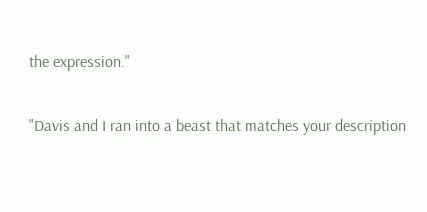the expression."

"Davis and I ran into a beast that matches your description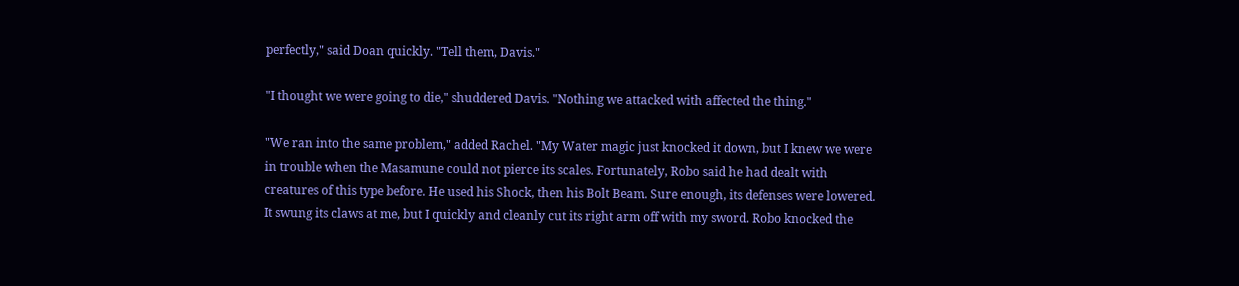perfectly," said Doan quickly. "Tell them, Davis."

"I thought we were going to die," shuddered Davis. "Nothing we attacked with affected the thing."

"We ran into the same problem," added Rachel. "My Water magic just knocked it down, but I knew we were in trouble when the Masamune could not pierce its scales. Fortunately, Robo said he had dealt with creatures of this type before. He used his Shock, then his Bolt Beam. Sure enough, its defenses were lowered. It swung its claws at me, but I quickly and cleanly cut its right arm off with my sword. Robo knocked the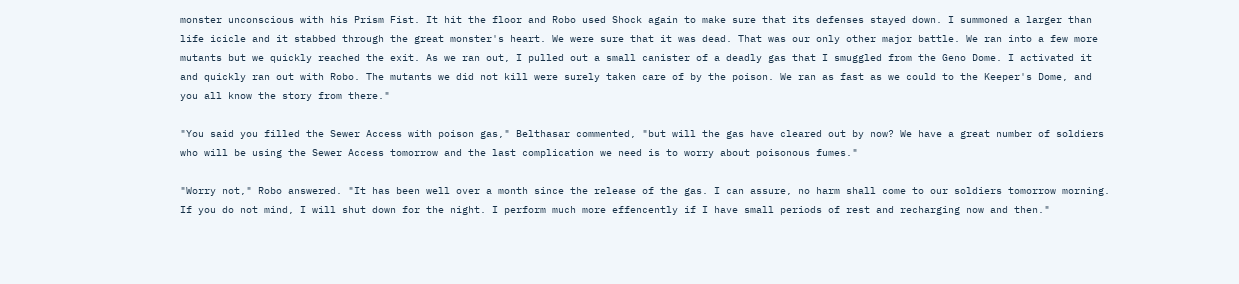monster unconscious with his Prism Fist. It hit the floor and Robo used Shock again to make sure that its defenses stayed down. I summoned a larger than life icicle and it stabbed through the great monster's heart. We were sure that it was dead. That was our only other major battle. We ran into a few more mutants but we quickly reached the exit. As we ran out, I pulled out a small canister of a deadly gas that I smuggled from the Geno Dome. I activated it and quickly ran out with Robo. The mutants we did not kill were surely taken care of by the poison. We ran as fast as we could to the Keeper's Dome, and you all know the story from there."

"You said you filled the Sewer Access with poison gas," Belthasar commented, "but will the gas have cleared out by now? We have a great number of soldiers who will be using the Sewer Access tomorrow and the last complication we need is to worry about poisonous fumes."

"Worry not," Robo answered. "It has been well over a month since the release of the gas. I can assure, no harm shall come to our soldiers tomorrow morning. If you do not mind, I will shut down for the night. I perform much more effencently if I have small periods of rest and recharging now and then."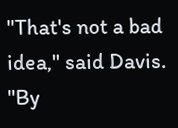"That's not a bad idea," said Davis. "By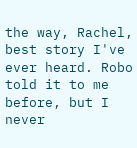the way, Rachel, best story I've ever heard. Robo told it to me before, but I never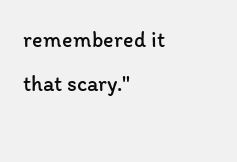remembered it that scary."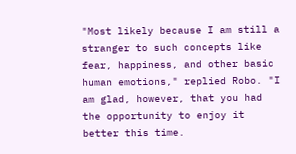"Most likely because I am still a stranger to such concepts like fear, happiness, and other basic human emotions," replied Robo. "I am glad, however, that you had the opportunity to enjoy it better this time.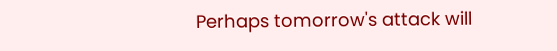Perhaps tomorrow's attack will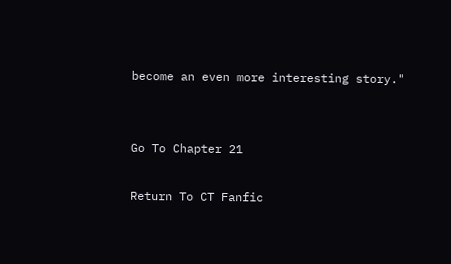become an even more interesting story."


Go To Chapter 21

Return To CT Fanfic